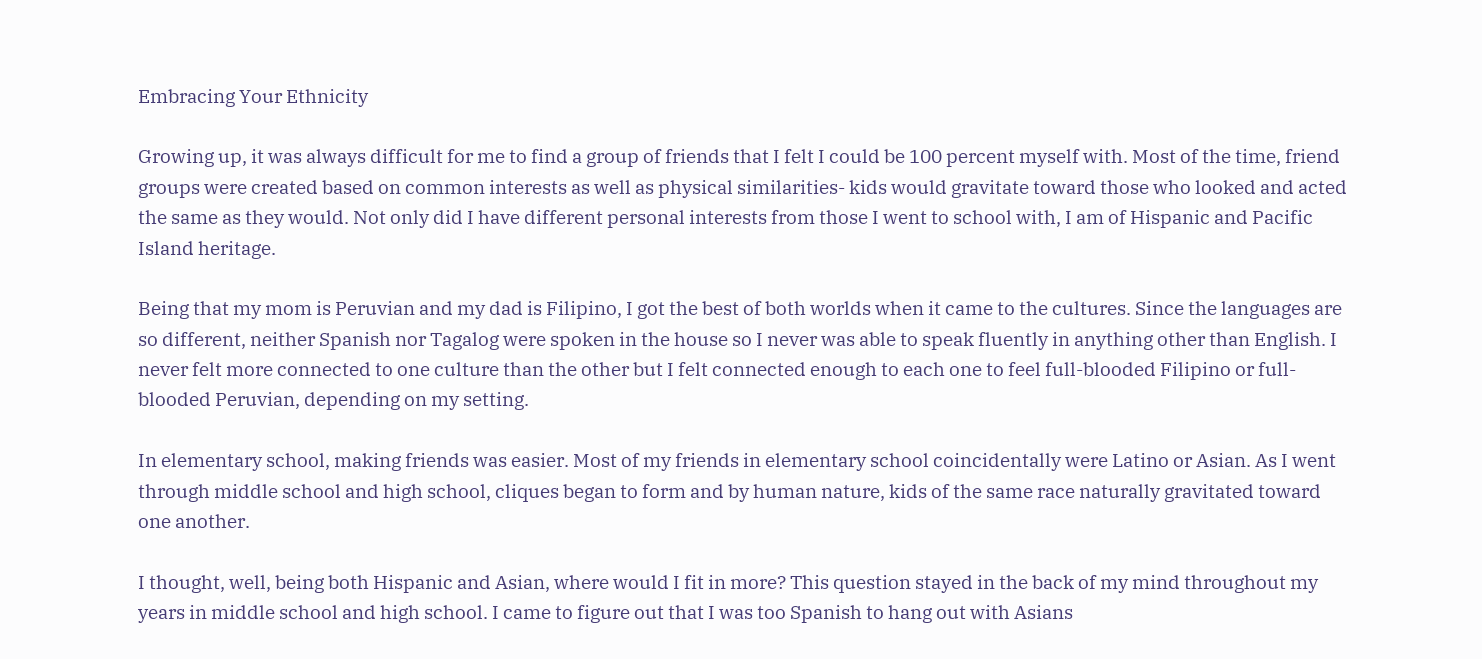Embracing Your Ethnicity

Growing up, it was always difficult for me to find a group of friends that I felt I could be 100 percent myself with. Most of the time, friend groups were created based on common interests as well as physical similarities- kids would gravitate toward those who looked and acted the same as they would. Not only did I have different personal interests from those I went to school with, I am of Hispanic and Pacific Island heritage.

Being that my mom is Peruvian and my dad is Filipino, I got the best of both worlds when it came to the cultures. Since the languages are so different, neither Spanish nor Tagalog were spoken in the house so I never was able to speak fluently in anything other than English. I never felt more connected to one culture than the other but I felt connected enough to each one to feel full-blooded Filipino or full-blooded Peruvian, depending on my setting.

In elementary school, making friends was easier. Most of my friends in elementary school coincidentally were Latino or Asian. As I went through middle school and high school, cliques began to form and by human nature, kids of the same race naturally gravitated toward one another.

I thought, well, being both Hispanic and Asian, where would I fit in more? This question stayed in the back of my mind throughout my years in middle school and high school. I came to figure out that I was too Spanish to hang out with Asians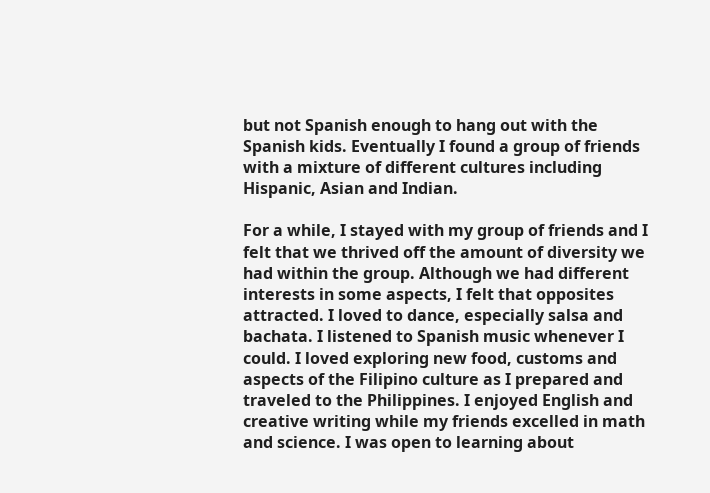but not Spanish enough to hang out with the Spanish kids. Eventually I found a group of friends with a mixture of different cultures including Hispanic, Asian and Indian.

For a while, I stayed with my group of friends and I felt that we thrived off the amount of diversity we had within the group. Although we had different interests in some aspects, I felt that opposites attracted. I loved to dance, especially salsa and bachata. I listened to Spanish music whenever I could. I loved exploring new food, customs and aspects of the Filipino culture as I prepared and traveled to the Philippines. I enjoyed English and creative writing while my friends excelled in math and science. I was open to learning about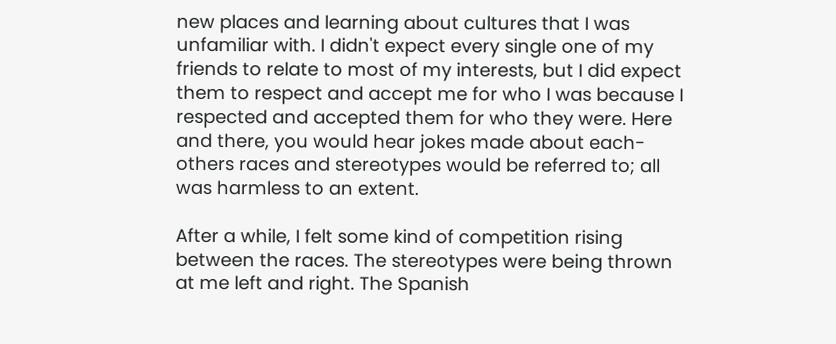new places and learning about cultures that I was unfamiliar with. I didn't expect every single one of my friends to relate to most of my interests, but I did expect them to respect and accept me for who I was because I respected and accepted them for who they were. Here and there, you would hear jokes made about each-others races and stereotypes would be referred to; all was harmless to an extent.

After a while, I felt some kind of competition rising between the races. The stereotypes were being thrown at me left and right. The Spanish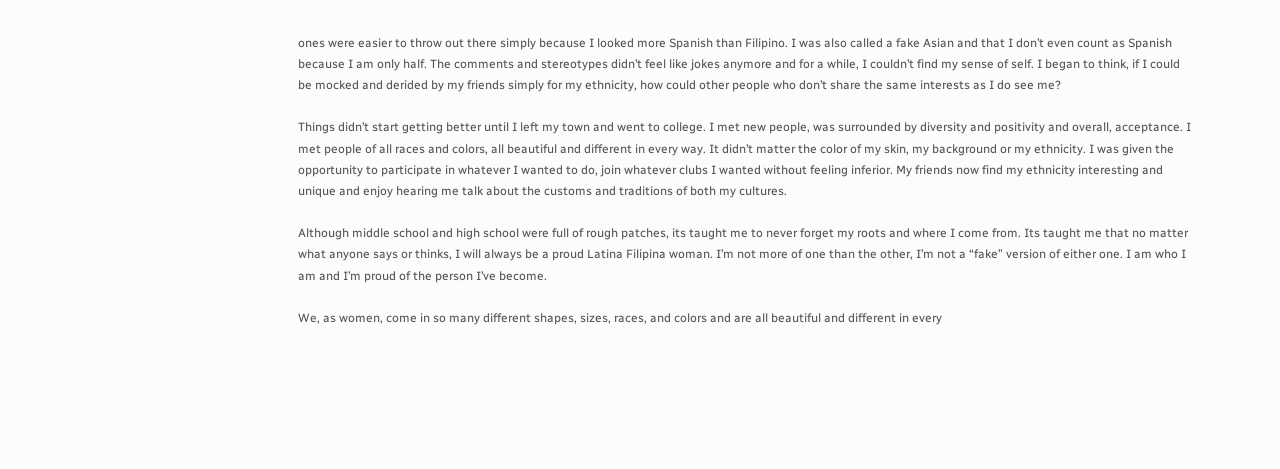ones were easier to throw out there simply because I looked more Spanish than Filipino. I was also called a fake Asian and that I don’t even count as Spanish because I am only half. The comments and stereotypes didn’t feel like jokes anymore and for a while, I couldn’t find my sense of self. I began to think, if I could be mocked and derided by my friends simply for my ethnicity, how could other people who don’t share the same interests as I do see me?

Things didn’t start getting better until I left my town and went to college. I met new people, was surrounded by diversity and positivity and overall, acceptance. I met people of all races and colors, all beautiful and different in every way. It didn’t matter the color of my skin, my background or my ethnicity. I was given the opportunity to participate in whatever I wanted to do, join whatever clubs I wanted without feeling inferior. My friends now find my ethnicity interesting and unique and enjoy hearing me talk about the customs and traditions of both my cultures.

Although middle school and high school were full of rough patches, its taught me to never forget my roots and where I come from. Its taught me that no matter what anyone says or thinks, I will always be a proud Latina Filipina woman. I’m not more of one than the other, I’m not a “fake” version of either one. I am who I am and I’m proud of the person I’ve become.

We, as women, come in so many different shapes, sizes, races, and colors and are all beautiful and different in every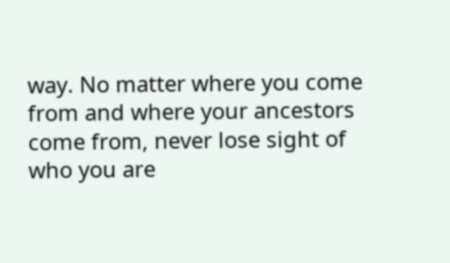way. No matter where you come from and where your ancestors come from, never lose sight of who you are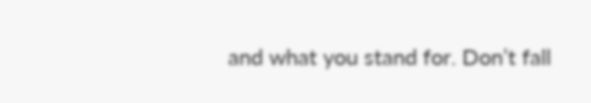and what you stand for. Don’t fall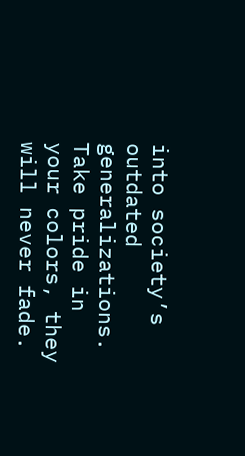into society’s outdated generalizations. Take pride in your colors, they will never fade.